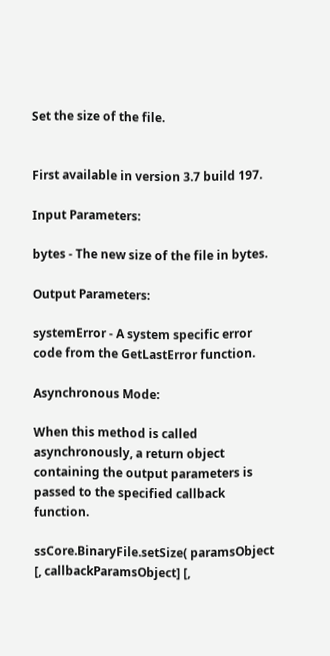Set the size of the file.


First available in version 3.7 build 197.

Input Parameters:

bytes - The new size of the file in bytes.

Output Parameters:

systemError - A system specific error code from the GetLastError function.

Asynchronous Mode:

When this method is called asynchronously, a return object containing the output parameters is passed to the specified callback function.

ssCore.BinaryFile.setSize( paramsObject [, callbackParamsObject] [,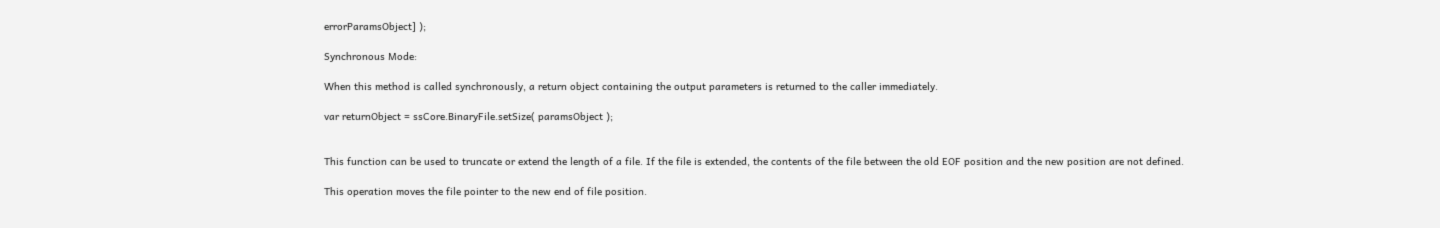errorParamsObject] );

Synchronous Mode:

When this method is called synchronously, a return object containing the output parameters is returned to the caller immediately.

var returnObject = ssCore.BinaryFile.setSize( paramsObject );


This function can be used to truncate or extend the length of a file. If the file is extended, the contents of the file between the old EOF position and the new position are not defined.

This operation moves the file pointer to the new end of file position.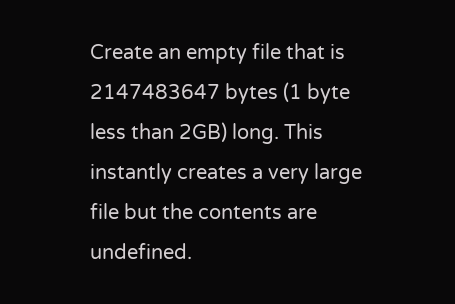Create an empty file that is 2147483647 bytes (1 byte less than 2GB) long. This instantly creates a very large file but the contents are undefined.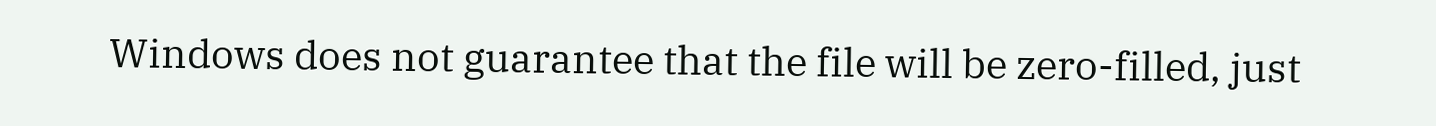Windows does not guarantee that the file will be zero-filled, just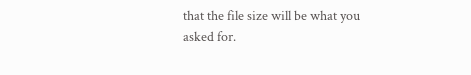that the file size will be what you asked for.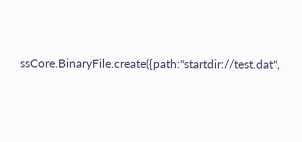ssCore.BinaryFile.create({path:"startdir://test.dat",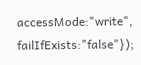accessMode:"write", failIfExists:"false"});